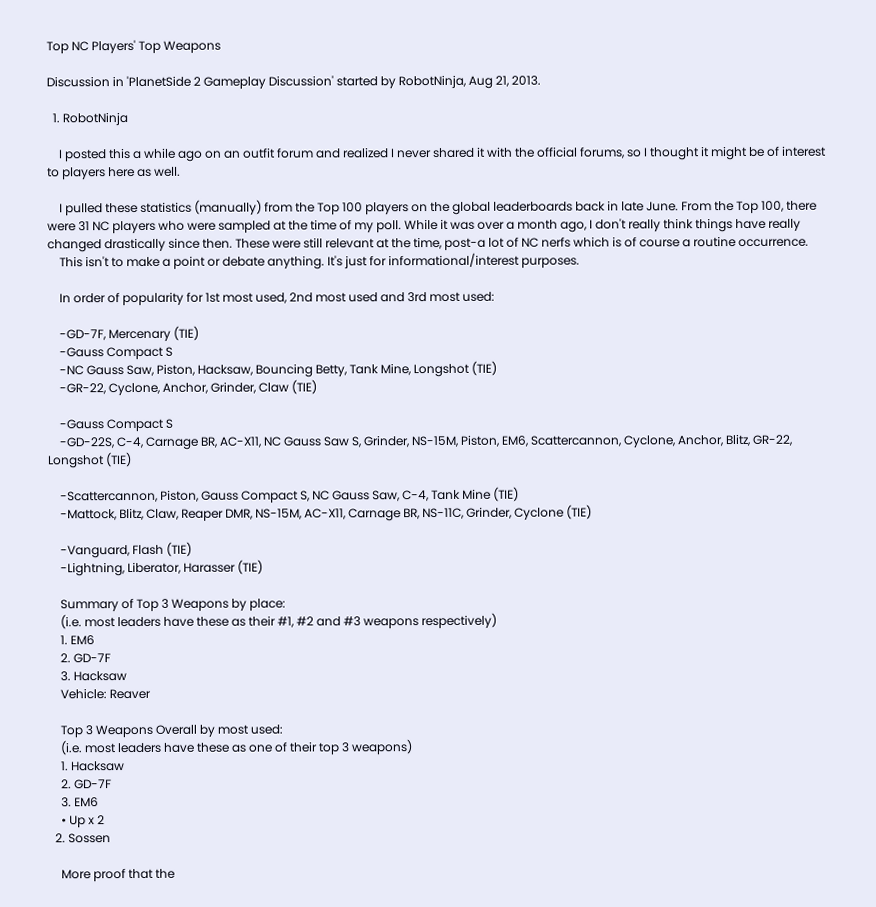Top NC Players' Top Weapons

Discussion in 'PlanetSide 2 Gameplay Discussion' started by RobotNinja, Aug 21, 2013.

  1. RobotNinja

    I posted this a while ago on an outfit forum and realized I never shared it with the official forums, so I thought it might be of interest to players here as well.

    I pulled these statistics (manually) from the Top 100 players on the global leaderboards back in late June. From the Top 100, there were 31 NC players who were sampled at the time of my poll. While it was over a month ago, I don't really think things have really changed drastically since then. These were still relevant at the time, post-a lot of NC nerfs which is of course a routine occurrence.
    This isn't to make a point or debate anything. It's just for informational/interest purposes.

    In order of popularity for 1st most used, 2nd most used and 3rd most used:

    -GD-7F, Mercenary (TIE)
    -Gauss Compact S
    -NC Gauss Saw, Piston, Hacksaw, Bouncing Betty, Tank Mine, Longshot (TIE)
    -GR-22, Cyclone, Anchor, Grinder, Claw (TIE)

    -Gauss Compact S
    -GD-22S, C-4, Carnage BR, AC-X11, NC Gauss Saw S, Grinder, NS-15M, Piston, EM6, Scattercannon, Cyclone, Anchor, Blitz, GR-22, Longshot (TIE)

    -Scattercannon, Piston, Gauss Compact S, NC Gauss Saw, C-4, Tank Mine (TIE)
    -Mattock, Blitz, Claw, Reaper DMR, NS-15M, AC-X11, Carnage BR, NS-11C, Grinder, Cyclone (TIE)

    -Vanguard, Flash (TIE)
    -Lightning, Liberator, Harasser (TIE)

    Summary of Top 3 Weapons by place:
    (i.e. most leaders have these as their #1, #2 and #3 weapons respectively)
    1. EM6
    2. GD-7F
    3. Hacksaw
    Vehicle: Reaver

    Top 3 Weapons Overall by most used:
    (i.e. most leaders have these as one of their top 3 weapons)
    1. Hacksaw
    2. GD-7F
    3. EM6
    • Up x 2
  2. Sossen

    More proof that the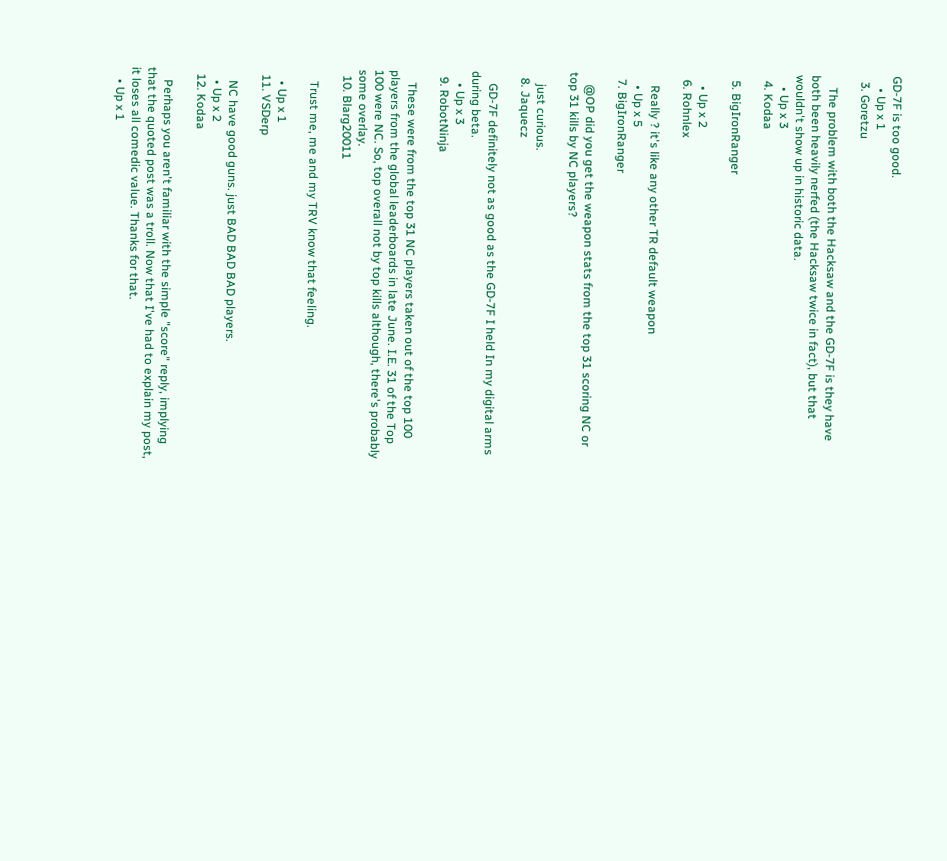GD-7F is too good.
    • Up x 1
  3. Goretzu

    The problem with both the Hacksaw and the GD-7F is they have both been heavily nerfed (the Hacksaw twice in fact), but that wouldn't show up in historic data.
    • Up x 3
  4. Kodaa

  5. BigIronRanger

    • Up x 2
  6. Rohnlex

    Really ? it's like any other TR default weapon
    • Up x 5
  7. BigIronRanger

    @OP did you get the weapon stats from the top 31 scoring NC or top 31 kills by NC players?

    just curious.
  8. Jaquecz

    GD-7F definitely not as good as the GD-7F I held In my digital arms during beta.
    • Up x 3
  9. RobotNinja

    These were from the top 31 NC players taken out of the top 100 players from the global leaderboards in late June. I.E. 31 of the Top 100 were NC. So, top overall not by top kills although, there's probably some overlay.
  10. Blarg20011

    Trust me, me and my TRV know that feeling.

    • Up x 1
  11. VSDerp

    NC have good guns. just BAD BAD BAD players.
    • Up x 2
  12. Kodaa

    Perhaps you aren't familiar with the simple "score" reply, implying that the quoted post was a troll. Now that I've had to explain my post, it loses all comedic value. Thanks for that.
    • Up x 1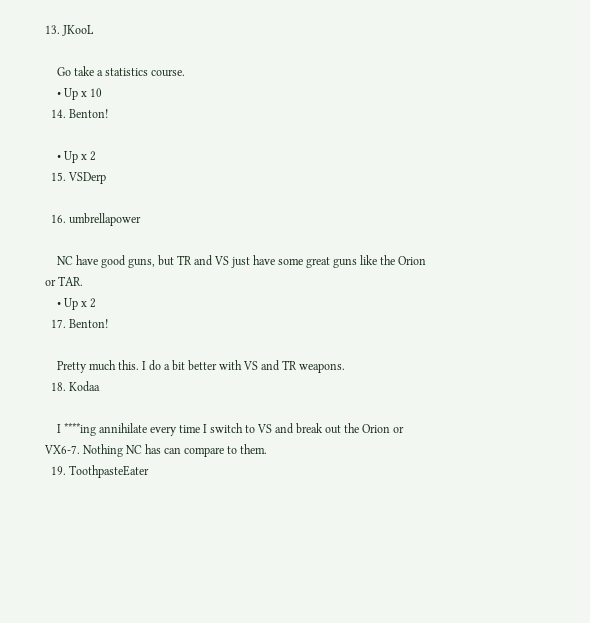13. JKooL

    Go take a statistics course.
    • Up x 10
  14. Benton!

    • Up x 2
  15. VSDerp

  16. umbrellapower

    NC have good guns, but TR and VS just have some great guns like the Orion or TAR.
    • Up x 2
  17. Benton!

    Pretty much this. I do a bit better with VS and TR weapons.
  18. Kodaa

    I ****ing annihilate every time I switch to VS and break out the Orion or VX6-7. Nothing NC has can compare to them.
  19. ToothpasteEater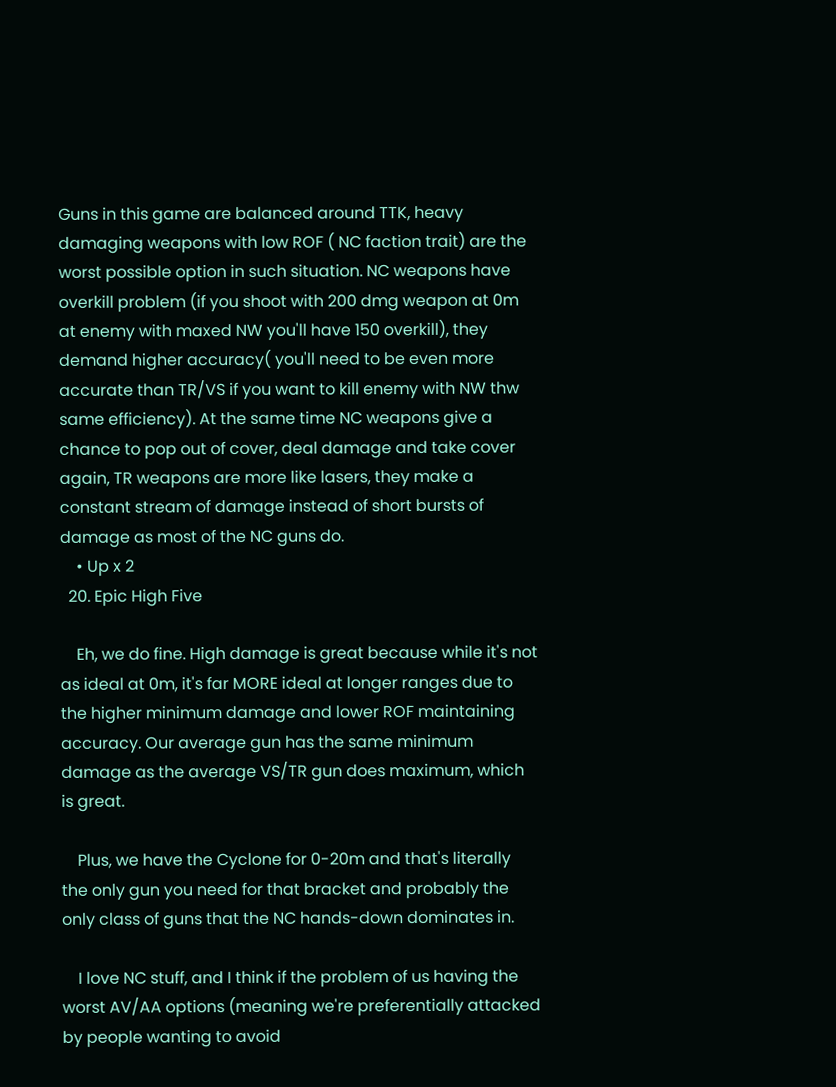Guns in this game are balanced around TTK, heavy damaging weapons with low ROF ( NC faction trait) are the worst possible option in such situation. NC weapons have overkill problem (if you shoot with 200 dmg weapon at 0m at enemy with maxed NW you'll have 150 overkill), they demand higher accuracy( you'll need to be even more accurate than TR/VS if you want to kill enemy with NW thw same efficiency). At the same time NC weapons give a chance to pop out of cover, deal damage and take cover again, TR weapons are more like lasers, they make a constant stream of damage instead of short bursts of damage as most of the NC guns do.
    • Up x 2
  20. Epic High Five

    Eh, we do fine. High damage is great because while it's not as ideal at 0m, it's far MORE ideal at longer ranges due to the higher minimum damage and lower ROF maintaining accuracy. Our average gun has the same minimum damage as the average VS/TR gun does maximum, which is great.

    Plus, we have the Cyclone for 0-20m and that's literally the only gun you need for that bracket and probably the only class of guns that the NC hands-down dominates in.

    I love NC stuff, and I think if the problem of us having the worst AV/AA options (meaning we're preferentially attacked by people wanting to avoid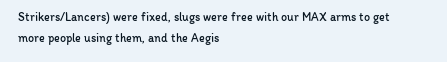Strikers/Lancers) were fixed, slugs were free with our MAX arms to get more people using them, and the Aegis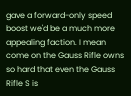gave a forward-only speed boost we'd be a much more appealing faction. I mean come on the Gauss Rifle owns so hard that even the Gauss Rifle S is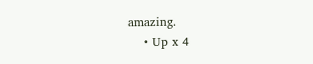amazing.
    • Up x 4